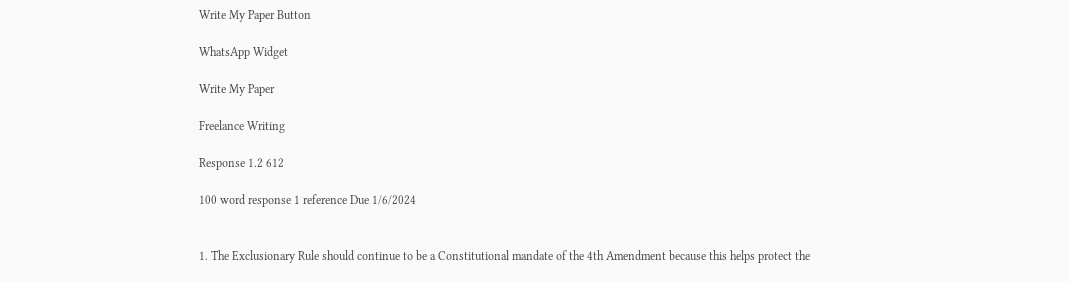Write My Paper Button

WhatsApp Widget

Write My Paper

Freelance Writing

Response 1.2 612

100 word response 1 reference Due 1/6/2024


1. The Exclusionary Rule should continue to be a Constitutional mandate of the 4th Amendment because this helps protect the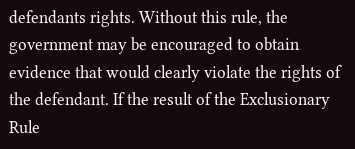defendants rights. Without this rule, the government may be encouraged to obtain evidence that would clearly violate the rights of the defendant. If the result of the Exclusionary Rule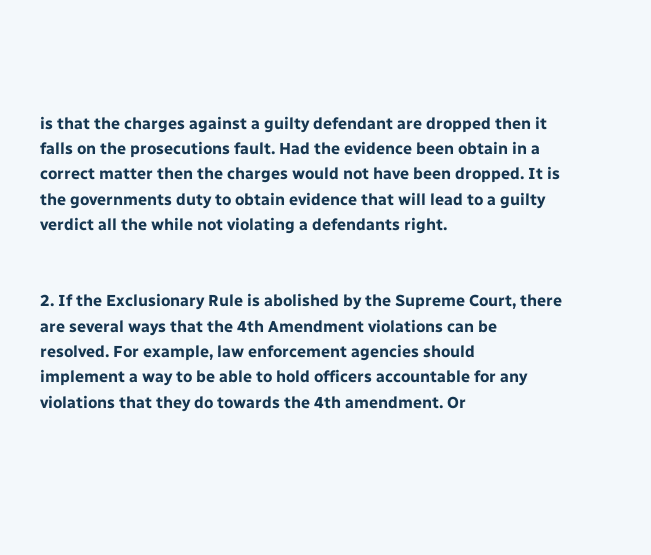is that the charges against a guilty defendant are dropped then it falls on the prosecutions fault. Had the evidence been obtain in a correct matter then the charges would not have been dropped. It is the governments duty to obtain evidence that will lead to a guilty verdict all the while not violating a defendants right.


2. If the Exclusionary Rule is abolished by the Supreme Court, there are several ways that the 4th Amendment violations can be resolved. For example, law enforcement agencies should implement a way to be able to hold officers accountable for any violations that they do towards the 4th amendment. Or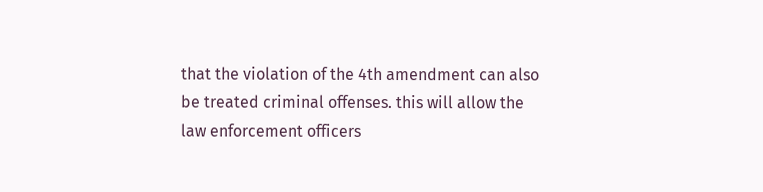that the violation of the 4th amendment can also be treated criminal offenses. this will allow the law enforcement officers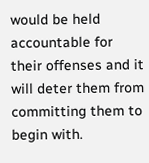would be held accountable for their offenses and it will deter them from committing them to begin with.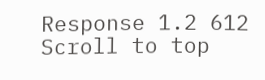Response 1.2 612
Scroll to top